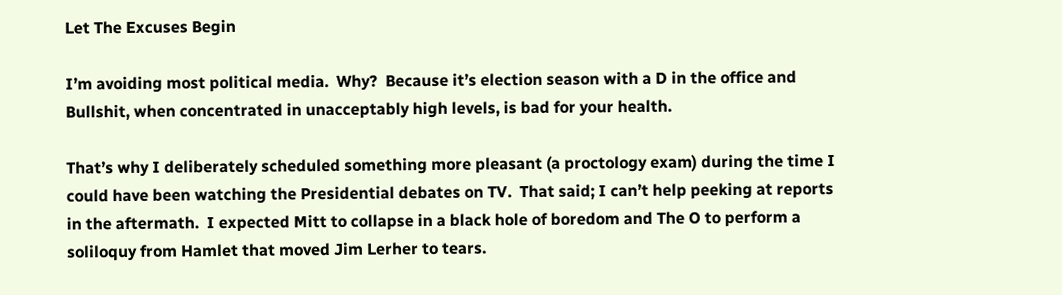Let The Excuses Begin

I’m avoiding most political media.  Why?  Because it’s election season with a D in the office and Bullshit, when concentrated in unacceptably high levels, is bad for your health.

That’s why I deliberately scheduled something more pleasant (a proctology exam) during the time I could have been watching the Presidential debates on TV.  That said; I can’t help peeking at reports in the aftermath.  I expected Mitt to collapse in a black hole of boredom and The O to perform a soliloquy from Hamlet that moved Jim Lerher to tears.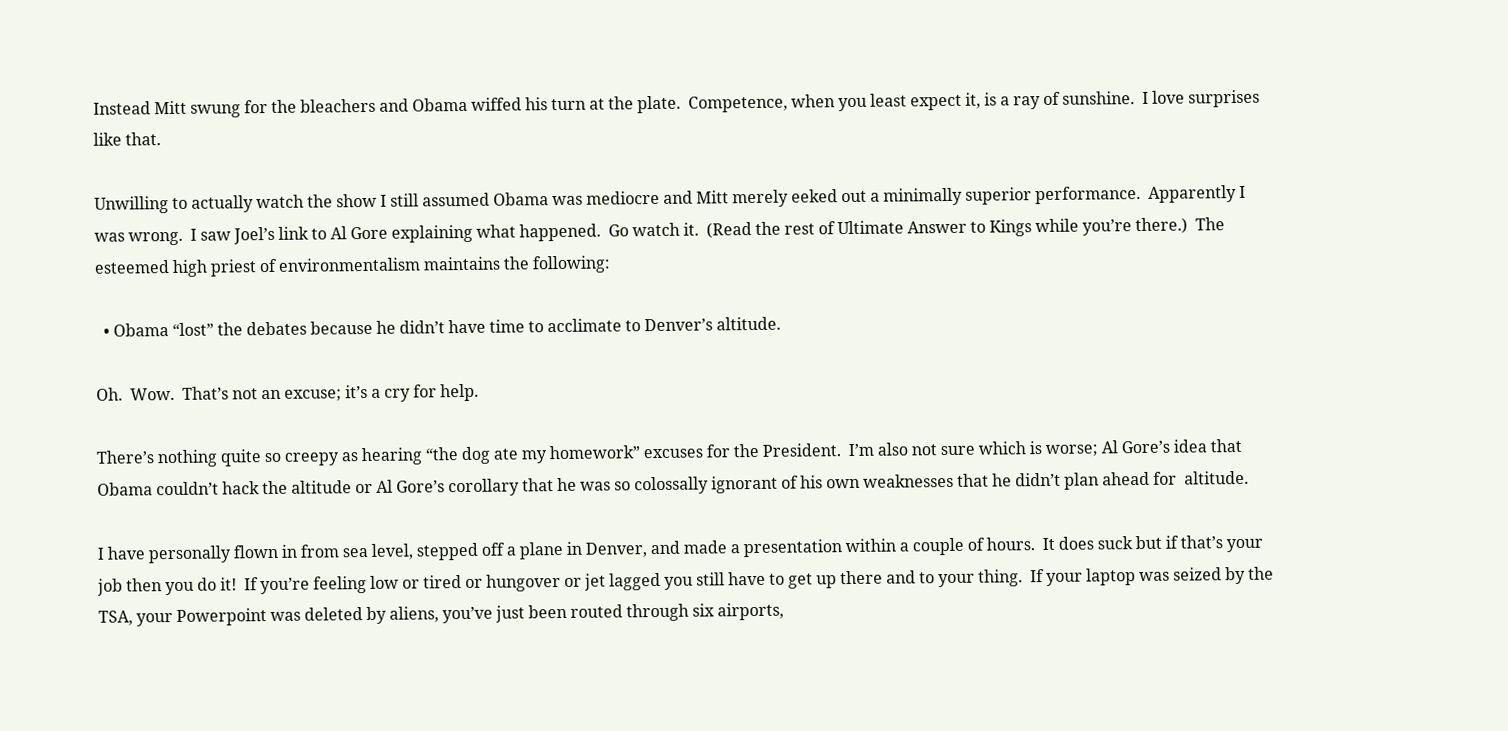Instead Mitt swung for the bleachers and Obama wiffed his turn at the plate.  Competence, when you least expect it, is a ray of sunshine.  I love surprises like that.

Unwilling to actually watch the show I still assumed Obama was mediocre and Mitt merely eeked out a minimally superior performance.  Apparently I was wrong.  I saw Joel’s link to Al Gore explaining what happened.  Go watch it.  (Read the rest of Ultimate Answer to Kings while you’re there.)  The esteemed high priest of environmentalism maintains the following:

  • Obama “lost” the debates because he didn’t have time to acclimate to Denver’s altitude.

Oh.  Wow.  That’s not an excuse; it’s a cry for help.

There’s nothing quite so creepy as hearing “the dog ate my homework” excuses for the President.  I’m also not sure which is worse; Al Gore’s idea that Obama couldn’t hack the altitude or Al Gore’s corollary that he was so colossally ignorant of his own weaknesses that he didn’t plan ahead for  altitude.

I have personally flown in from sea level, stepped off a plane in Denver, and made a presentation within a couple of hours.  It does suck but if that’s your job then you do it!  If you’re feeling low or tired or hungover or jet lagged you still have to get up there and to your thing.  If your laptop was seized by the TSA, your Powerpoint was deleted by aliens, you’ve just been routed through six airports,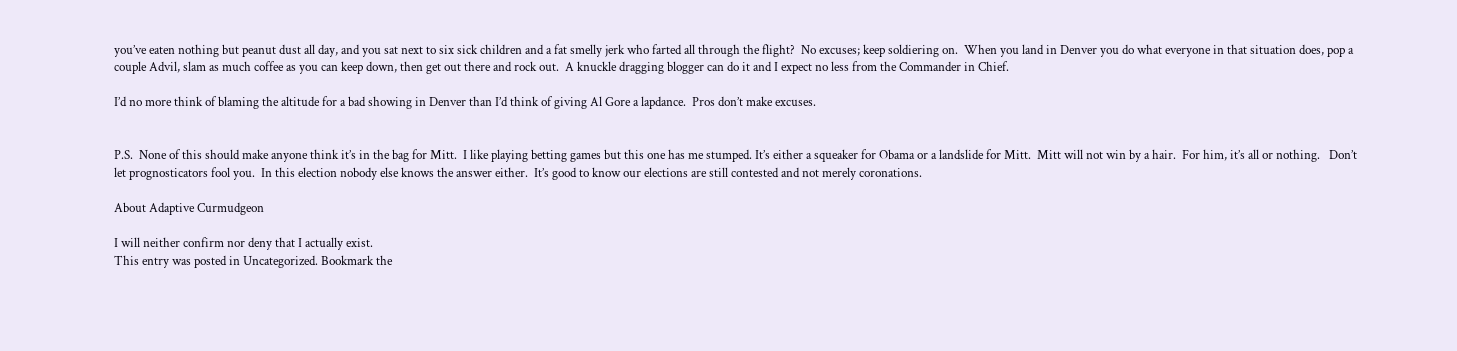you’ve eaten nothing but peanut dust all day, and you sat next to six sick children and a fat smelly jerk who farted all through the flight?  No excuses; keep soldiering on.  When you land in Denver you do what everyone in that situation does, pop a couple Advil, slam as much coffee as you can keep down, then get out there and rock out.  A knuckle dragging blogger can do it and I expect no less from the Commander in Chief.

I’d no more think of blaming the altitude for a bad showing in Denver than I’d think of giving Al Gore a lapdance.  Pros don’t make excuses.


P.S.  None of this should make anyone think it’s in the bag for Mitt.  I like playing betting games but this one has me stumped. It’s either a squeaker for Obama or a landslide for Mitt.  Mitt will not win by a hair.  For him, it’s all or nothing.   Don’t let prognosticators fool you.  In this election nobody else knows the answer either.  It’s good to know our elections are still contested and not merely coronations.

About Adaptive Curmudgeon

I will neither confirm nor deny that I actually exist.
This entry was posted in Uncategorized. Bookmark the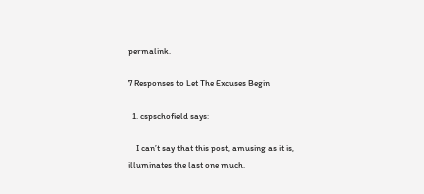permalink.

7 Responses to Let The Excuses Begin

  1. cspschofield says:

    I can’t say that this post, amusing as it is, illuminates the last one much.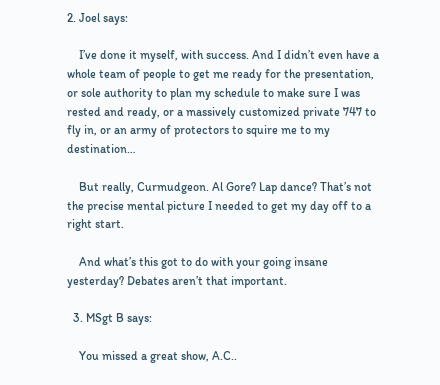2. Joel says:

    I’ve done it myself, with success. And I didn’t even have a whole team of people to get me ready for the presentation, or sole authority to plan my schedule to make sure I was rested and ready, or a massively customized private 747 to fly in, or an army of protectors to squire me to my destination…

    But really, Curmudgeon. Al Gore? Lap dance? That’s not the precise mental picture I needed to get my day off to a right start.

    And what’s this got to do with your going insane yesterday? Debates aren’t that important.

  3. MSgt B says:

    You missed a great show, A.C..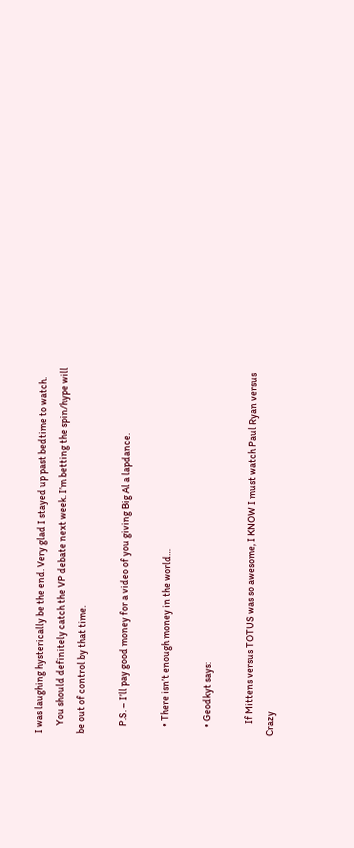I was laughing hysterically be the end. Very glad I stayed up past bedtime to watch.
    You should definitely catch the VP debate next week. I’m betting the spin/hype will be out of control by that time.

    P.S. – I’ll pay good money for a video of you giving Big Al a lapdance.

    • There isn’t enough money in the world…

    • Geodkyt says:

      If Mittens versus TOTUS was so awesome, I KNOW I must watch Paul Ryan versus Crazy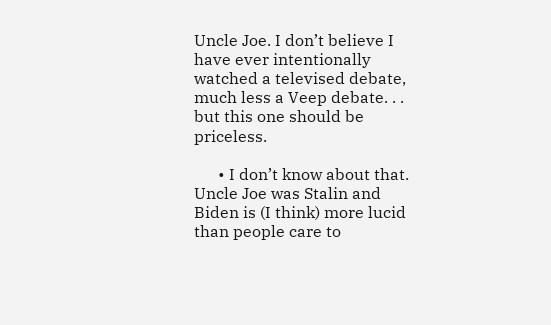Uncle Joe. I don’t believe I have ever intentionally watched a televised debate, much less a Veep debate. . . but this one should be priceless.

      • I don’t know about that. Uncle Joe was Stalin and Biden is (I think) more lucid than people care to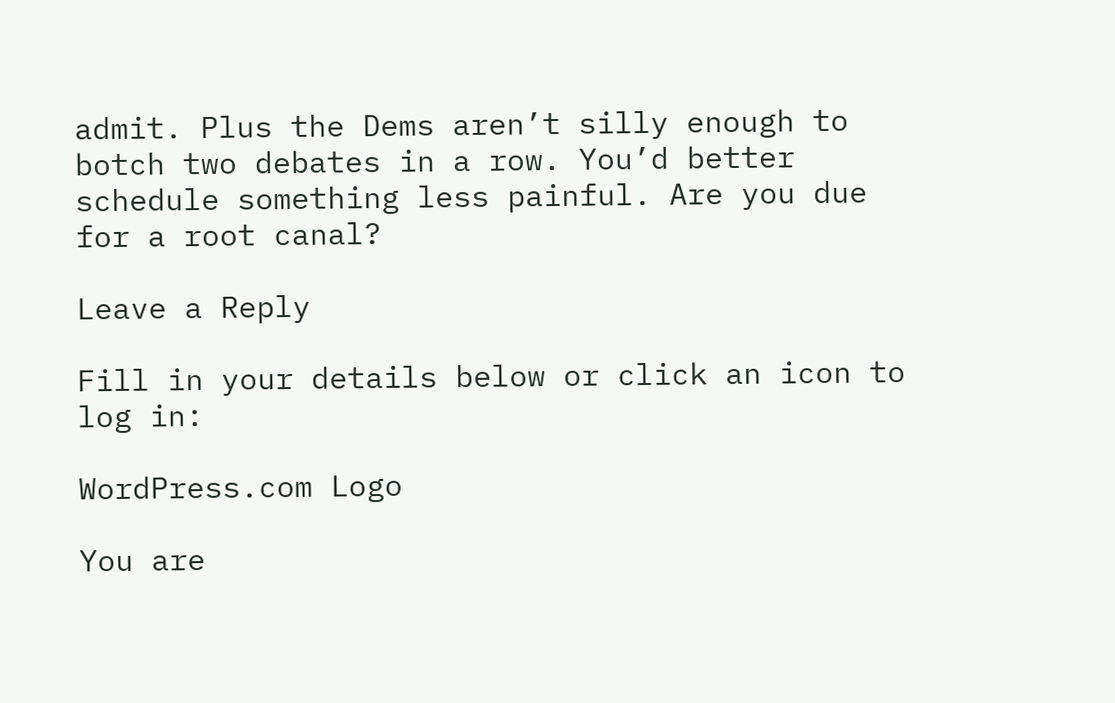admit. Plus the Dems aren’t silly enough to botch two debates in a row. You’d better schedule something less painful. Are you due for a root canal?

Leave a Reply

Fill in your details below or click an icon to log in:

WordPress.com Logo

You are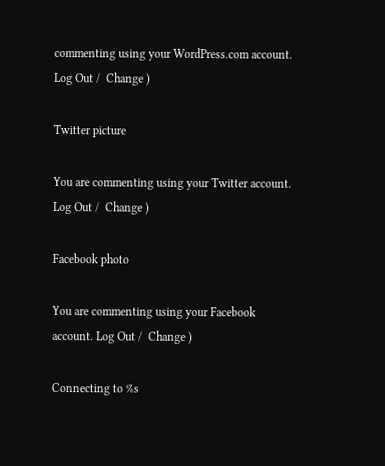commenting using your WordPress.com account. Log Out /  Change )

Twitter picture

You are commenting using your Twitter account. Log Out /  Change )

Facebook photo

You are commenting using your Facebook account. Log Out /  Change )

Connecting to %s